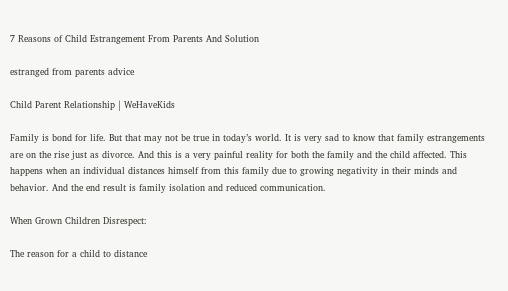7 Reasons of Child Estrangement From Parents And Solution

estranged from parents advice

Child Parent Relationship | WeHaveKids

Family is bond for life. But that may not be true in today’s world. It is very sad to know that family estrangements are on the rise just as divorce. And this is a very painful reality for both the family and the child affected. This happens when an individual distances himself from this family due to growing negativity in their minds and behavior. And the end result is family isolation and reduced communication.

When Grown Children Disrespect:

The reason for a child to distance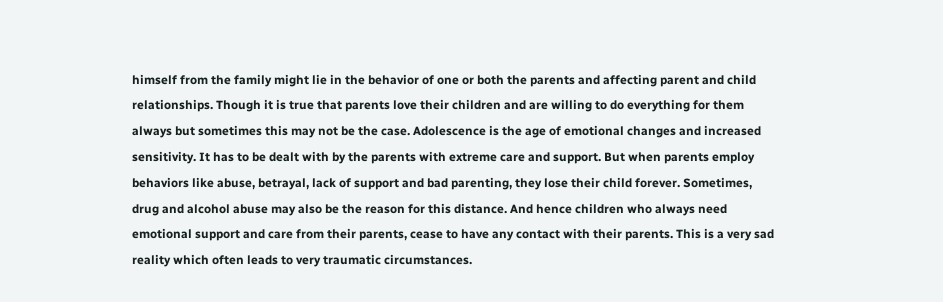himself from the family might lie in the behavior of one or both the parents and affecting parent and child relationships. Though it is true that parents love their children and are willing to do everything for them always but sometimes this may not be the case. Adolescence is the age of emotional changes and increased sensitivity. It has to be dealt with by the parents with extreme care and support. But when parents employ behaviors like abuse, betrayal, lack of support and bad parenting, they lose their child forever. Sometimes, drug and alcohol abuse may also be the reason for this distance. And hence children who always need emotional support and care from their parents, cease to have any contact with their parents. This is a very sad reality which often leads to very traumatic circumstances.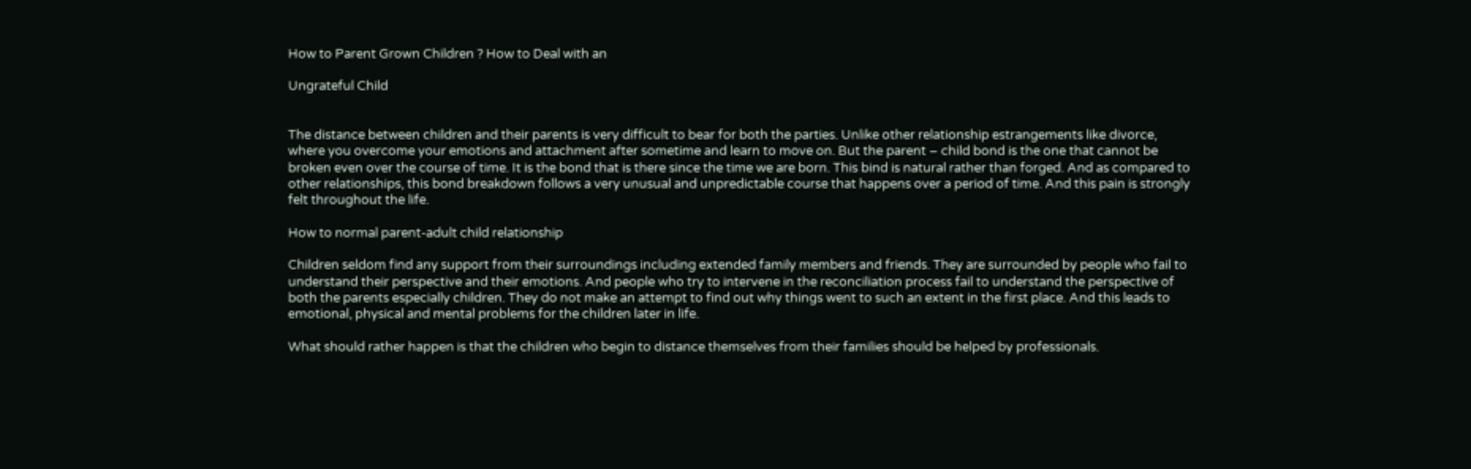How to Parent Grown Children ? How to Deal with an

Ungrateful Child


The distance between children and their parents is very difficult to bear for both the parties. Unlike other relationship estrangements like divorce, where you overcome your emotions and attachment after sometime and learn to move on. But the parent – child bond is the one that cannot be broken even over the course of time. It is the bond that is there since the time we are born. This bind is natural rather than forged. And as compared to other relationships, this bond breakdown follows a very unusual and unpredictable course that happens over a period of time. And this pain is strongly felt throughout the life.

How to normal parent-adult child relationship

Children seldom find any support from their surroundings including extended family members and friends. They are surrounded by people who fail to understand their perspective and their emotions. And people who try to intervene in the reconciliation process fail to understand the perspective of both the parents especially children. They do not make an attempt to find out why things went to such an extent in the first place. And this leads to emotional, physical and mental problems for the children later in life.

What should rather happen is that the children who begin to distance themselves from their families should be helped by professionals.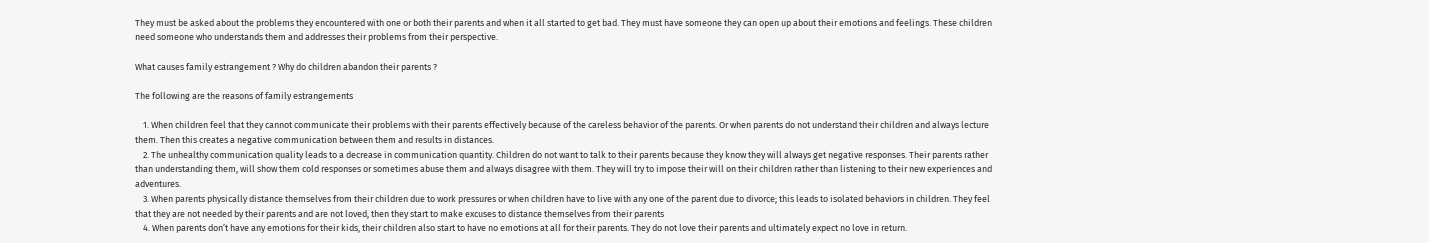They must be asked about the problems they encountered with one or both their parents and when it all started to get bad. They must have someone they can open up about their emotions and feelings. These children need someone who understands them and addresses their problems from their perspective.

What causes family estrangement ? Why do children abandon their parents ?

The following are the reasons of family estrangements

    1. When children feel that they cannot communicate their problems with their parents effectively because of the careless behavior of the parents. Or when parents do not understand their children and always lecture them. Then this creates a negative communication between them and results in distances.
    2. The unhealthy communication quality leads to a decrease in communication quantity. Children do not want to talk to their parents because they know they will always get negative responses. Their parents rather than understanding them, will show them cold responses or sometimes abuse them and always disagree with them. They will try to impose their will on their children rather than listening to their new experiences and adventures.
    3. When parents physically distance themselves from their children due to work pressures or when children have to live with any one of the parent due to divorce; this leads to isolated behaviors in children. They feel that they are not needed by their parents and are not loved, then they start to make excuses to distance themselves from their parents
    4. When parents don’t have any emotions for their kids, their children also start to have no emotions at all for their parents. They do not love their parents and ultimately expect no love in return.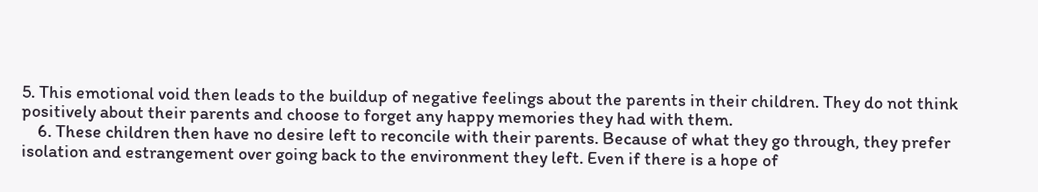5. This emotional void then leads to the buildup of negative feelings about the parents in their children. They do not think positively about their parents and choose to forget any happy memories they had with them.
    6. These children then have no desire left to reconcile with their parents. Because of what they go through, they prefer isolation and estrangement over going back to the environment they left. Even if there is a hope of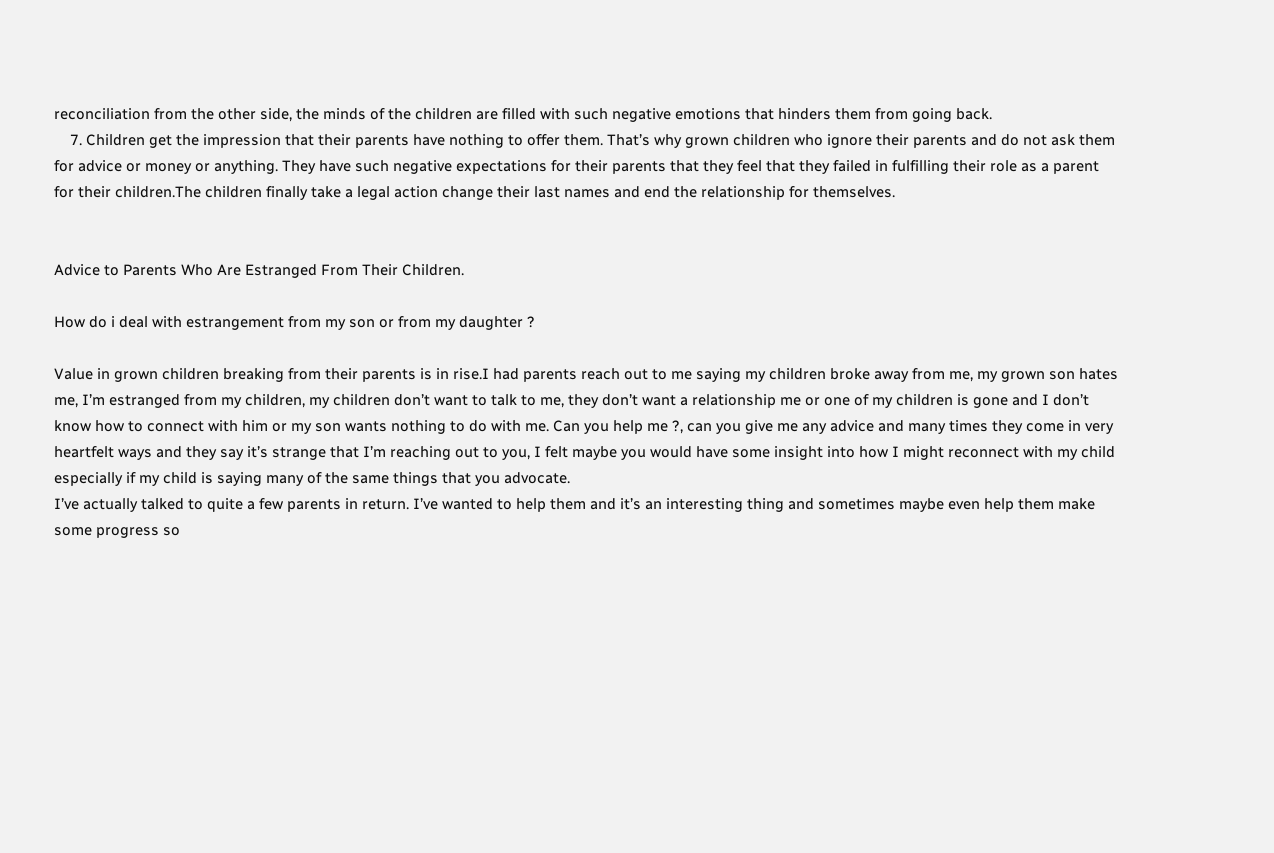reconciliation from the other side, the minds of the children are filled with such negative emotions that hinders them from going back.
    7. Children get the impression that their parents have nothing to offer them. That’s why grown children who ignore their parents and do not ask them for advice or money or anything. They have such negative expectations for their parents that they feel that they failed in fulfilling their role as a parent for their children.The children finally take a legal action change their last names and end the relationship for themselves.


Advice to Parents Who Are Estranged From Their Children.

How do i deal with estrangement from my son or from my daughter ?

Value in grown children breaking from their parents is in rise.I had parents reach out to me saying my children broke away from me, my grown son hates me, I’m estranged from my children, my children don’t want to talk to me, they don’t want a relationship me or one of my children is gone and I don’t know how to connect with him or my son wants nothing to do with me. Can you help me ?, can you give me any advice and many times they come in very heartfelt ways and they say it’s strange that I’m reaching out to you, I felt maybe you would have some insight into how I might reconnect with my child especially if my child is saying many of the same things that you advocate.
I’ve actually talked to quite a few parents in return. I’ve wanted to help them and it’s an interesting thing and sometimes maybe even help them make some progress so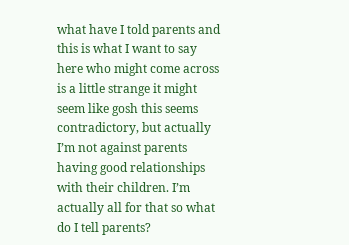what have I told parents and this is what I want to say here who might come across is a little strange it might seem like gosh this seems contradictory, but actually I’m not against parents having good relationships with their children. I’m actually all for that so what do I tell parents?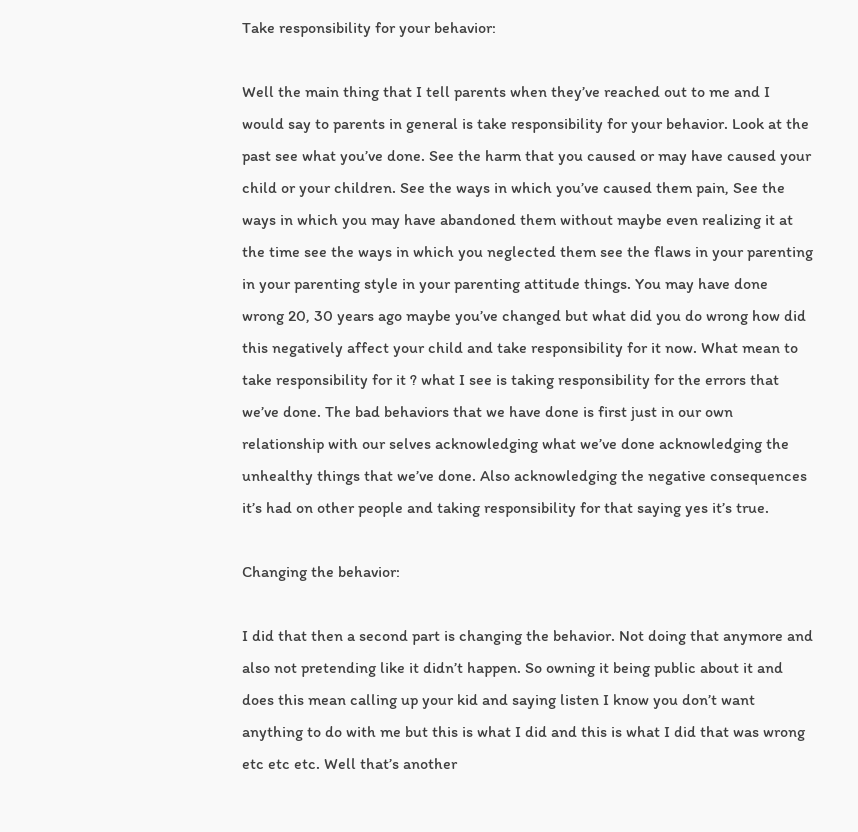Take responsibility for your behavior:

Well the main thing that I tell parents when they’ve reached out to me and I would say to parents in general is take responsibility for your behavior. Look at the past see what you’ve done. See the harm that you caused or may have caused your child or your children. See the ways in which you’ve caused them pain, See the ways in which you may have abandoned them without maybe even realizing it at the time see the ways in which you neglected them see the flaws in your parenting in your parenting style in your parenting attitude things. You may have done wrong 20, 30 years ago maybe you’ve changed but what did you do wrong how did this negatively affect your child and take responsibility for it now. What mean to take responsibility for it ? what I see is taking responsibility for the errors that we’ve done. The bad behaviors that we have done is first just in our own relationship with our selves acknowledging what we’ve done acknowledging the unhealthy things that we’ve done. Also acknowledging the negative consequences it’s had on other people and taking responsibility for that saying yes it’s true.

Changing the behavior:

I did that then a second part is changing the behavior. Not doing that anymore and also not pretending like it didn’t happen. So owning it being public about it and does this mean calling up your kid and saying listen I know you don’t want anything to do with me but this is what I did and this is what I did that was wrong etc etc etc. Well that’s another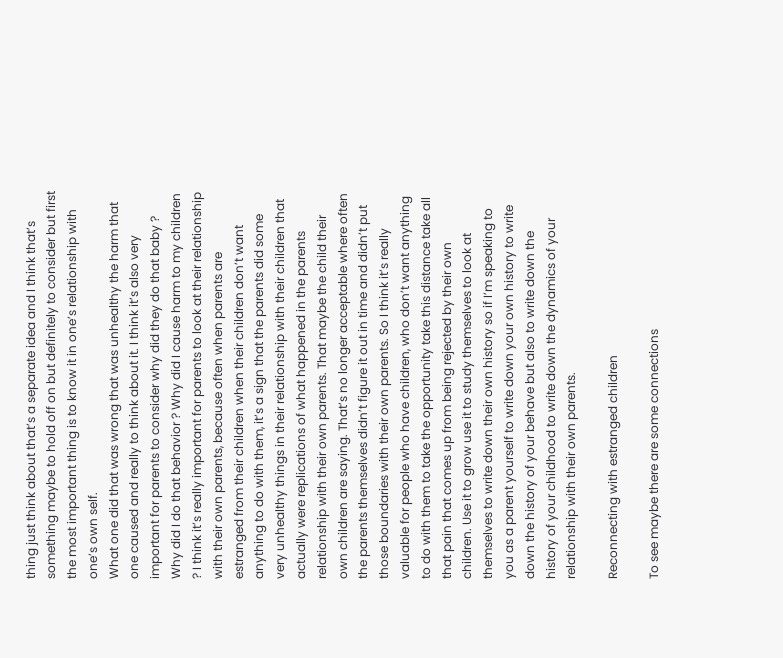thing just think about that’s a separate idea and I think that’s something maybe to hold off on but definitely to consider but first the most important thing is to know it in one’s relationship with one’s own self.
What one did that was wrong that was unhealthy the harm that one caused and really to think about it. I think it’s also very important for parents to consider why did they do that baby ? Why did I do that behavior ? Why did I cause harm to my children ? I think it’s really important for parents to look at their relationship with their own parents, because often when parents are estranged from their children when their children don’t want anything to do with them, it’s a sign that the parents did some very unhealthy things in their relationship with their children that actually were replications of what happened in the parents relationship with their own parents. That maybe the child their own children are saying. That’s no longer acceptable where often the parents themselves didn’t figure it out in time and didn’t put those boundaries with their own parents. So I think it’s really valuable for people who have children, who don’t want anything to do with them to take the opportunity take this distance take all that pain that comes up from being rejected by their own children. Use it to grow use it to study themselves to look at themselves to write down their own history so if I’m speaking to you as a parent yourself to write down your own history to write down the history of your behave but also to write down the history of your childhood to write down the dynamics of your relationship with their own parents.

Reconnecting with estranged children

To see maybe there are some connections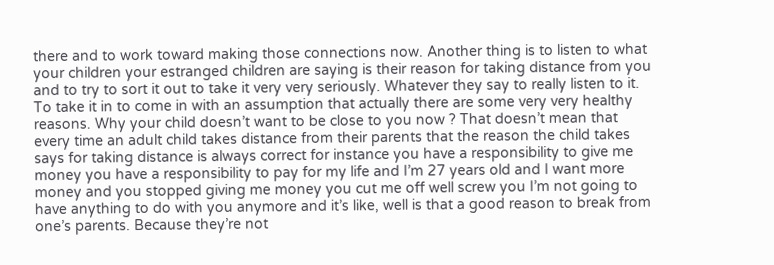there and to work toward making those connections now. Another thing is to listen to what your children your estranged children are saying is their reason for taking distance from you and to try to sort it out to take it very very seriously. Whatever they say to really listen to it. To take it in to come in with an assumption that actually there are some very very healthy reasons. Why your child doesn’t want to be close to you now ? That doesn’t mean that every time an adult child takes distance from their parents that the reason the child takes says for taking distance is always correct for instance you have a responsibility to give me money you have a responsibility to pay for my life and I’m 27 years old and I want more money and you stopped giving me money you cut me off well screw you I’m not going to have anything to do with you anymore and it’s like, well is that a good reason to break from one’s parents. Because they’re not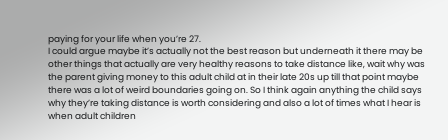paying for your life when you’re 27.
I could argue maybe it’s actually not the best reason but underneath it there may be other things that actually are very healthy reasons to take distance like, wait why was the parent giving money to this adult child at in their late 20s up till that point maybe there was a lot of weird boundaries going on. So I think again anything the child says why they’re taking distance is worth considering and also a lot of times what I hear is when adult children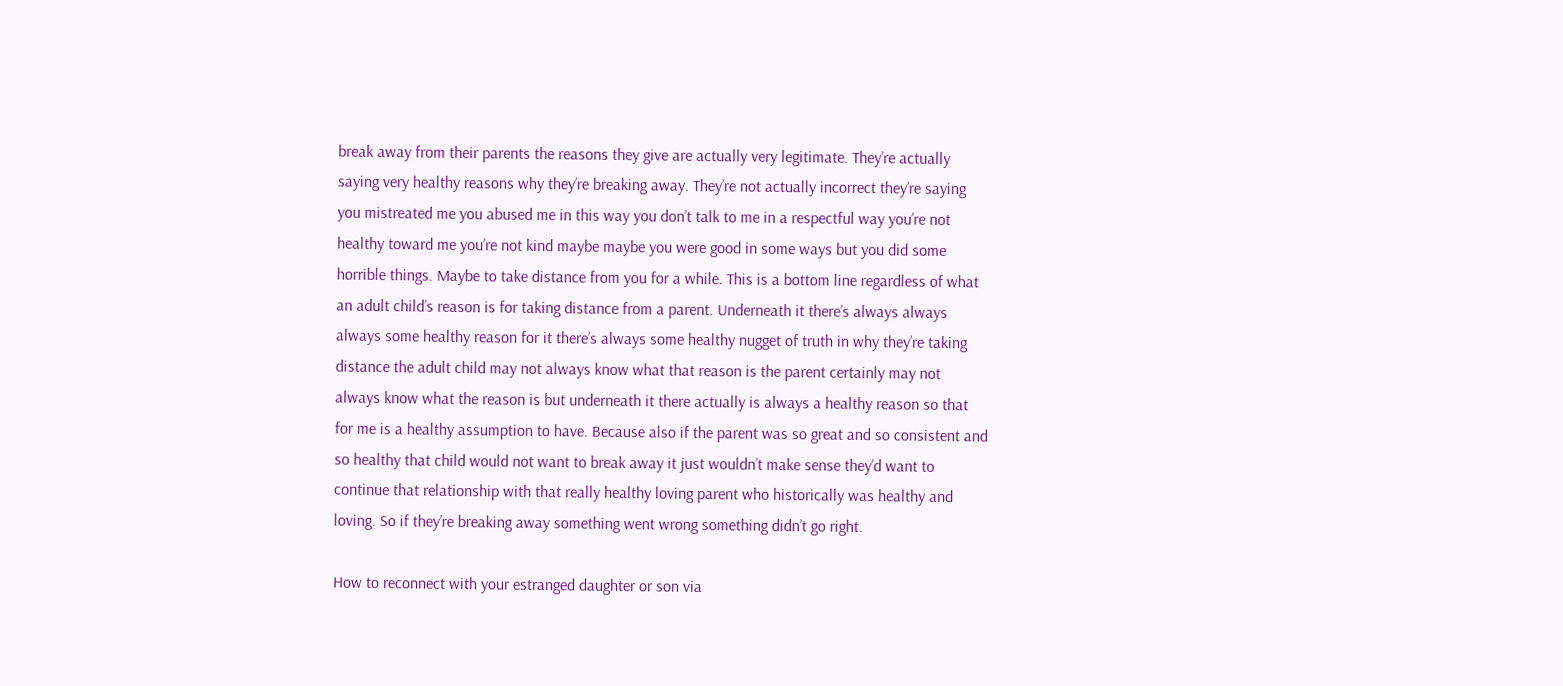break away from their parents the reasons they give are actually very legitimate. They’re actually saying very healthy reasons why they’re breaking away. They’re not actually incorrect they’re saying you mistreated me you abused me in this way you don’t talk to me in a respectful way you’re not healthy toward me you’re not kind maybe maybe you were good in some ways but you did some horrible things. Maybe to take distance from you for a while. This is a bottom line regardless of what an adult child’s reason is for taking distance from a parent. Underneath it there’s always always always some healthy reason for it there’s always some healthy nugget of truth in why they’re taking distance the adult child may not always know what that reason is the parent certainly may not always know what the reason is but underneath it there actually is always a healthy reason so that for me is a healthy assumption to have. Because also if the parent was so great and so consistent and so healthy that child would not want to break away it just wouldn’t make sense they’d want to continue that relationship with that really healthy loving parent who historically was healthy and loving. So if they’re breaking away something went wrong something didn’t go right.

How to reconnect with your estranged daughter or son via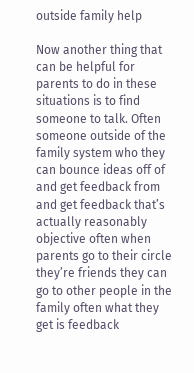outside family help

Now another thing that can be helpful for parents to do in these situations is to find someone to talk. Often someone outside of the family system who they can bounce ideas off of and get feedback from and get feedback that’s actually reasonably objective often when parents go to their circle they’re friends they can go to other people in the family often what they get is feedback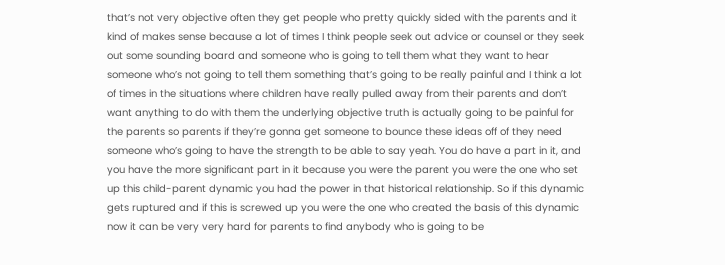that’s not very objective often they get people who pretty quickly sided with the parents and it kind of makes sense because a lot of times I think people seek out advice or counsel or they seek out some sounding board and someone who is going to tell them what they want to hear someone who’s not going to tell them something that’s going to be really painful and I think a lot of times in the situations where children have really pulled away from their parents and don’t want anything to do with them the underlying objective truth is actually going to be painful for the parents so parents if they’re gonna get someone to bounce these ideas off of they need someone who’s going to have the strength to be able to say yeah. You do have a part in it, and you have the more significant part in it because you were the parent you were the one who set up this child-parent dynamic you had the power in that historical relationship. So if this dynamic gets ruptured and if this is screwed up you were the one who created the basis of this dynamic now it can be very very hard for parents to find anybody who is going to be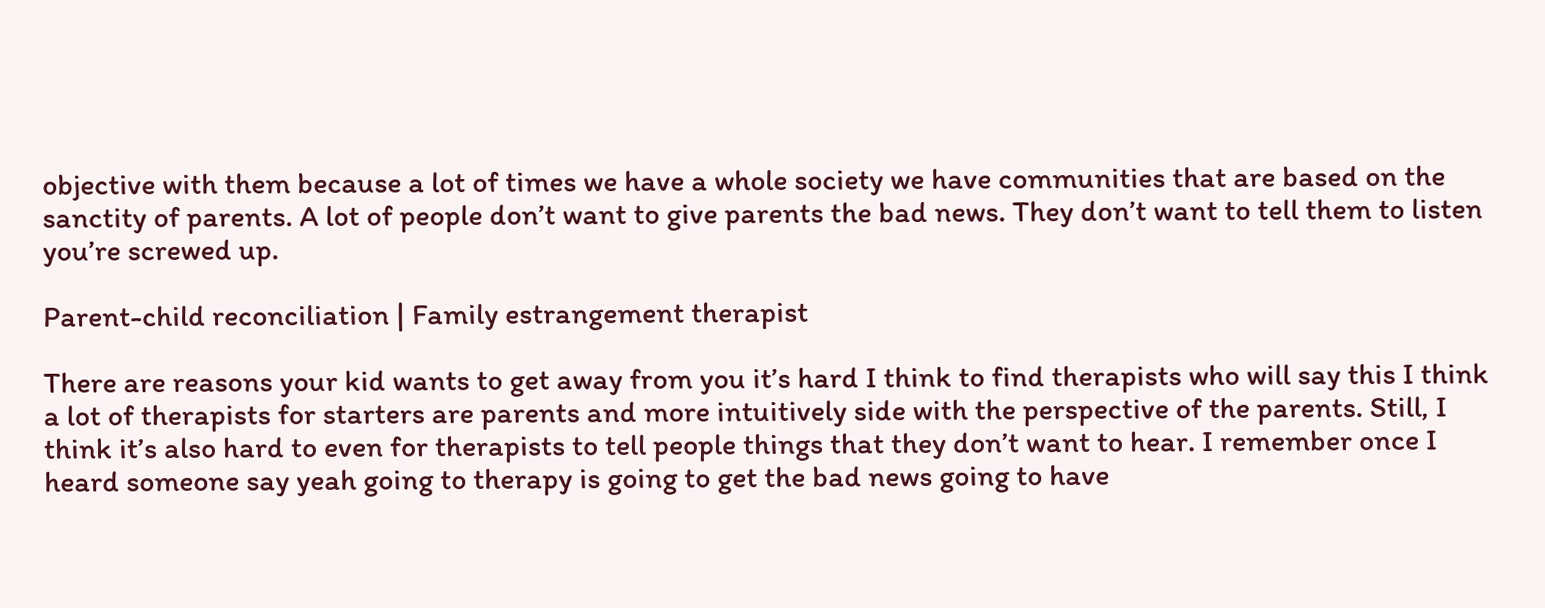objective with them because a lot of times we have a whole society we have communities that are based on the sanctity of parents. A lot of people don’t want to give parents the bad news. They don’t want to tell them to listen you’re screwed up.

Parent-child reconciliation | Family estrangement therapist

There are reasons your kid wants to get away from you it’s hard I think to find therapists who will say this I think a lot of therapists for starters are parents and more intuitively side with the perspective of the parents. Still, I think it’s also hard to even for therapists to tell people things that they don’t want to hear. I remember once I heard someone say yeah going to therapy is going to get the bad news going to have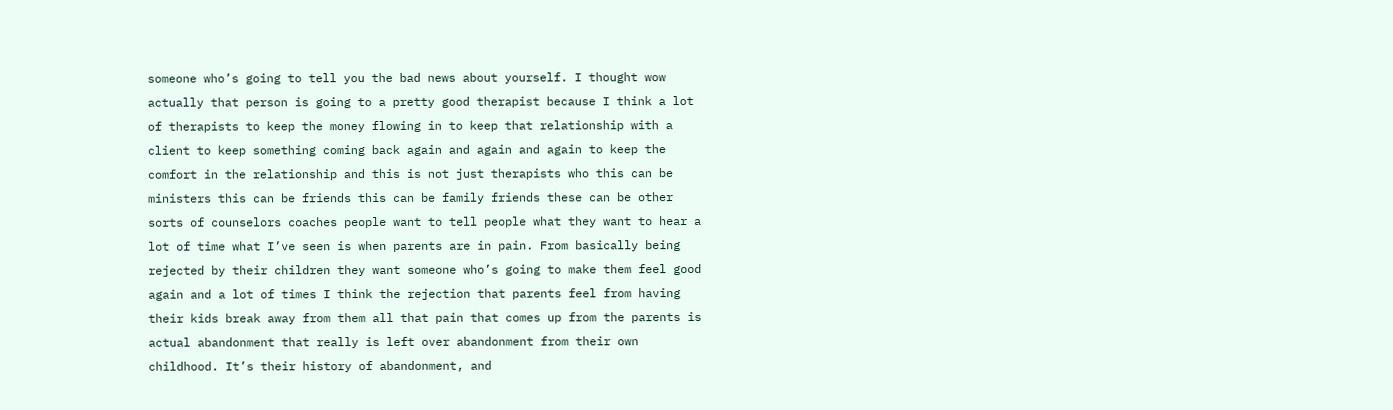someone who’s going to tell you the bad news about yourself. I thought wow actually that person is going to a pretty good therapist because I think a lot of therapists to keep the money flowing in to keep that relationship with a client to keep something coming back again and again and again to keep the comfort in the relationship and this is not just therapists who this can be ministers this can be friends this can be family friends these can be other sorts of counselors coaches people want to tell people what they want to hear a lot of time what I’ve seen is when parents are in pain. From basically being rejected by their children they want someone who’s going to make them feel good again and a lot of times I think the rejection that parents feel from having their kids break away from them all that pain that comes up from the parents is actual abandonment that really is left over abandonment from their own childhood. It’s their history of abandonment, and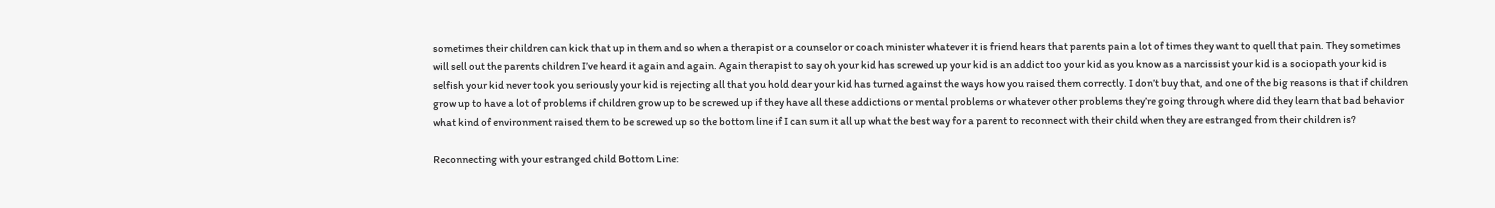sometimes their children can kick that up in them and so when a therapist or a counselor or coach minister whatever it is friend hears that parents pain a lot of times they want to quell that pain. They sometimes will sell out the parents children I’ve heard it again and again. Again therapist to say oh your kid has screwed up your kid is an addict too your kid as you know as a narcissist your kid is a sociopath your kid is selfish your kid never took you seriously your kid is rejecting all that you hold dear your kid has turned against the ways how you raised them correctly. I don’t buy that, and one of the big reasons is that if children grow up to have a lot of problems if children grow up to be screwed up if they have all these addictions or mental problems or whatever other problems they’re going through where did they learn that bad behavior what kind of environment raised them to be screwed up so the bottom line if I can sum it all up what the best way for a parent to reconnect with their child when they are estranged from their children is?

Reconnecting with your estranged child Bottom Line: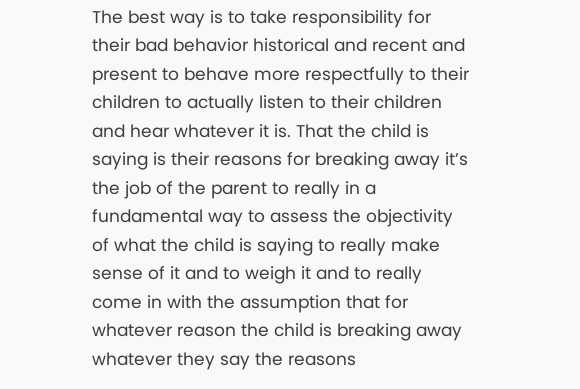The best way is to take responsibility for their bad behavior historical and recent and present to behave more respectfully to their children to actually listen to their children and hear whatever it is. That the child is saying is their reasons for breaking away it’s the job of the parent to really in a fundamental way to assess the objectivity of what the child is saying to really make sense of it and to weigh it and to really come in with the assumption that for whatever reason the child is breaking away whatever they say the reasons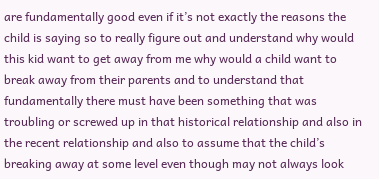are fundamentally good even if it’s not exactly the reasons the child is saying so to really figure out and understand why would this kid want to get away from me why would a child want to break away from their parents and to understand that fundamentally there must have been something that was troubling or screwed up in that historical relationship and also in the recent relationship and also to assume that the child’s breaking away at some level even though may not always look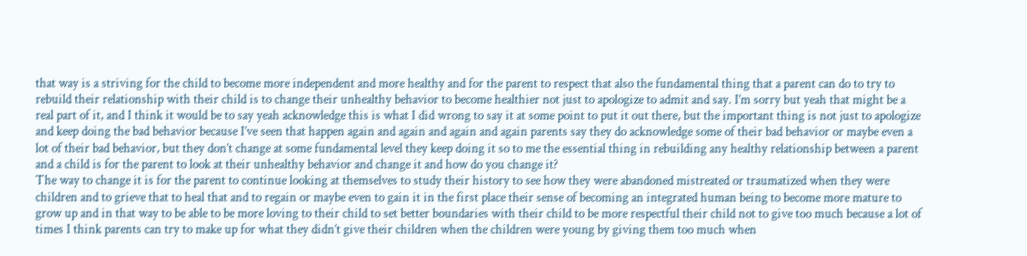that way is a striving for the child to become more independent and more healthy and for the parent to respect that also the fundamental thing that a parent can do to try to rebuild their relationship with their child is to change their unhealthy behavior to become healthier not just to apologize to admit and say. I’m sorry but yeah that might be a real part of it, and I think it would be to say yeah acknowledge this is what I did wrong to say it at some point to put it out there, but the important thing is not just to apologize and keep doing the bad behavior because I’ve seen that happen again and again and again and again parents say they do acknowledge some of their bad behavior or maybe even a lot of their bad behavior, but they don’t change at some fundamental level they keep doing it so to me the essential thing in rebuilding any healthy relationship between a parent and a child is for the parent to look at their unhealthy behavior and change it and how do you change it?
The way to change it is for the parent to continue looking at themselves to study their history to see how they were abandoned mistreated or traumatized when they were children and to grieve that to heal that and to regain or maybe even to gain it in the first place their sense of becoming an integrated human being to become more mature to grow up and in that way to be able to be more loving to their child to set better boundaries with their child to be more respectful their child not to give too much because a lot of times I think parents can try to make up for what they didn’t give their children when the children were young by giving them too much when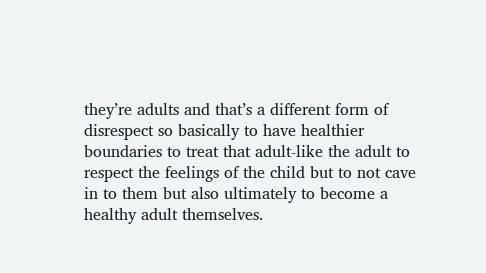they’re adults and that’s a different form of disrespect so basically to have healthier boundaries to treat that adult-like the adult to respect the feelings of the child but to not cave in to them but also ultimately to become a healthy adult themselves.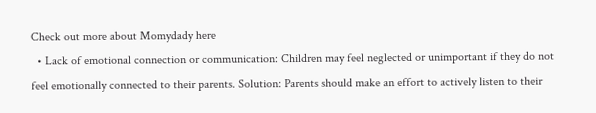Check out more about Momydady here
  • Lack of emotional connection or communication: Children may feel neglected or unimportant if they do not feel emotionally connected to their parents. Solution: Parents should make an effort to actively listen to their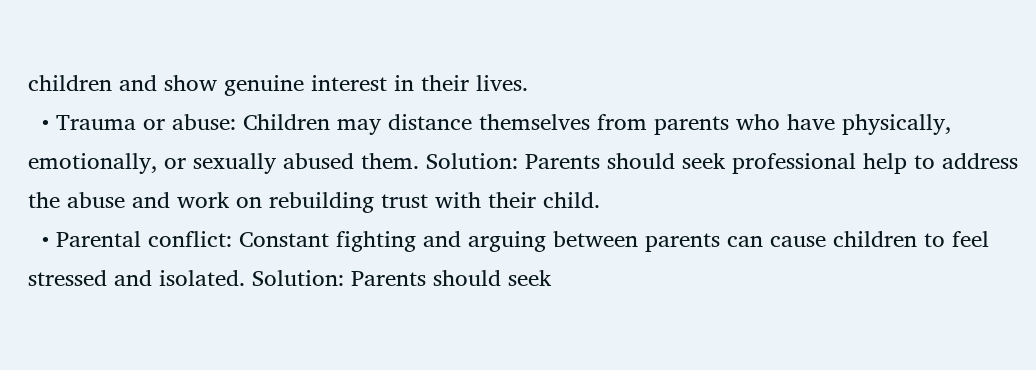children and show genuine interest in their lives.
  • Trauma or abuse: Children may distance themselves from parents who have physically, emotionally, or sexually abused them. Solution: Parents should seek professional help to address the abuse and work on rebuilding trust with their child.
  • Parental conflict: Constant fighting and arguing between parents can cause children to feel stressed and isolated. Solution: Parents should seek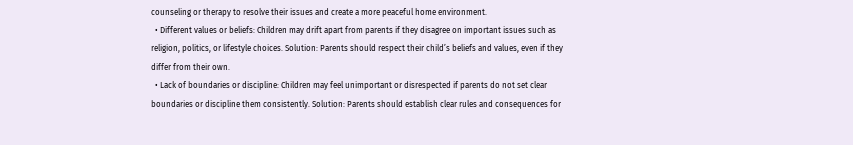counseling or therapy to resolve their issues and create a more peaceful home environment.
  • Different values or beliefs: Children may drift apart from parents if they disagree on important issues such as religion, politics, or lifestyle choices. Solution: Parents should respect their child’s beliefs and values, even if they differ from their own.
  • Lack of boundaries or discipline: Children may feel unimportant or disrespected if parents do not set clear boundaries or discipline them consistently. Solution: Parents should establish clear rules and consequences for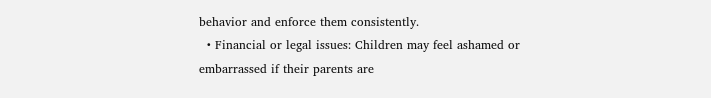behavior and enforce them consistently.
  • Financial or legal issues: Children may feel ashamed or embarrassed if their parents are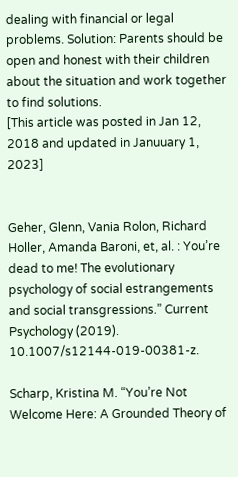dealing with financial or legal problems. Solution: Parents should be open and honest with their children about the situation and work together to find solutions.
[This article was posted in Jan 12, 2018 and updated in Januuary 1, 2023]


Geher, Glenn, Vania Rolon, Richard Holler, Amanda Baroni, et, al. : You’re dead to me! The evolutionary psychology of social estrangements and social transgressions.” Current Psychology (2019). 10.1007/s12144-019-00381-z.

Scharp, Kristina M. “You’re Not Welcome Here: A Grounded Theory of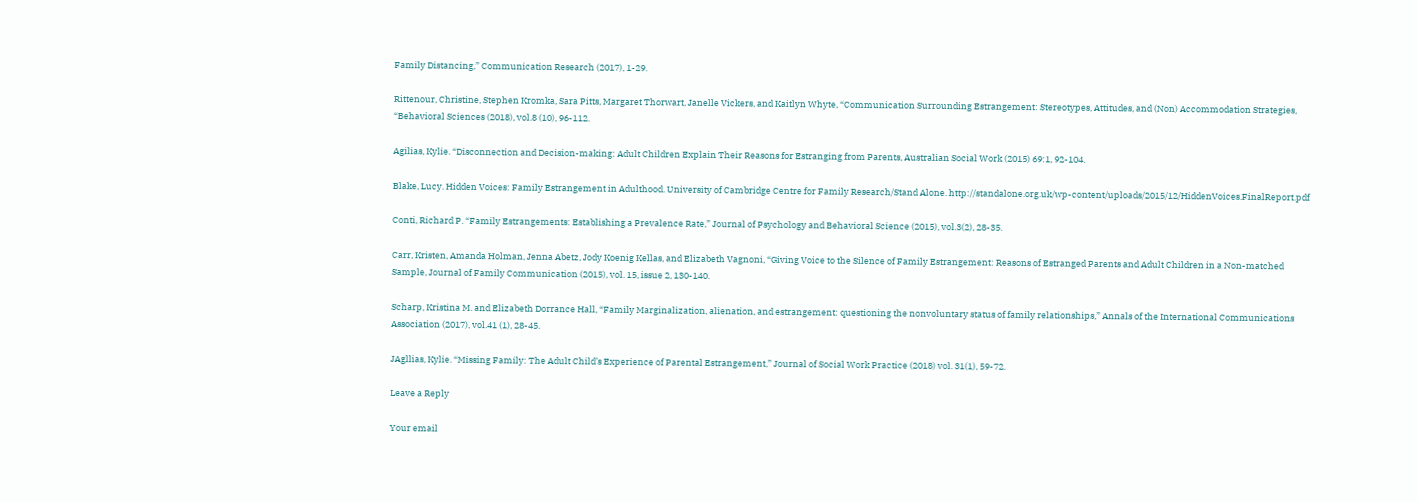Family Distancing,” Communication Research (2017), 1-29.

Rittenour, Christine, Stephen Kromka, Sara Pitts, Margaret Thorwart, Janelle Vickers, and Kaitlyn Whyte, “Communication Surrounding Estrangement: Stereotypes, Attitudes, and (Non) Accommodation Strategies, “Behavioral Sciences (2018), vol.8 (10), 96-112.

Agilias, Kylie. “Disconnection and Decision-making: Adult Children Explain Their Reasons for Estranging from Parents, Australian Social Work (2015) 69:1, 92-104.

Blake, Lucy. Hidden Voices: Family Estrangement in Adulthood. University of Cambridge Centre for Family Research/Stand Alone. http://standalone.org.uk/wp-content/uploads/2015/12/HiddenVoices.FinalReport.pdf

Conti, Richard P. “Family Estrangements: Establishing a Prevalence Rate,” Journal of Psychology and Behavioral Science (2015), vol.3(2), 28-35.

Carr, Kristen, Amanda Holman, Jenna Abetz, Jody Koenig Kellas, and Elizabeth Vagnoni, “Giving Voice to the Silence of Family Estrangement: Reasons of Estranged Parents and Adult Children in a Non-matched Sample, Journal of Family Communication (2015), vol. 15, issue 2, 130-140.

Scharp, Kristina M. and Elizabeth Dorrance Hall, “Family Marginalization, alienation, and estrangement: questioning the nonvoluntary status of family relationships,” Annals of the International Communications Association (2017), vol.41 (1), 28-45.

JAgllias, Kylie. “Missing Family: The Adult Child’s Experience of Parental Estrangement,” Journal of Social Work Practice (2018) vol. 31(1), 59-72.

Leave a Reply

Your email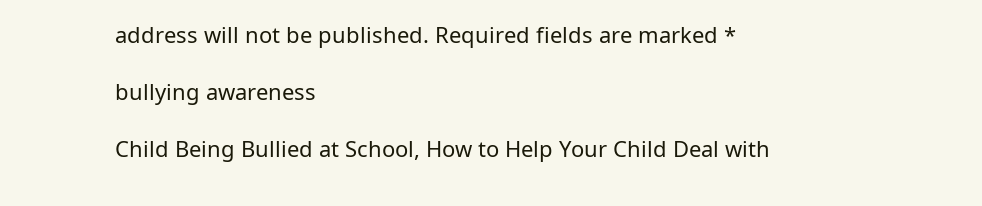address will not be published. Required fields are marked *

bullying awareness

Child Being Bullied at School, How to Help Your Child Deal with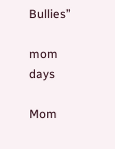Bullies”

mom days

Mom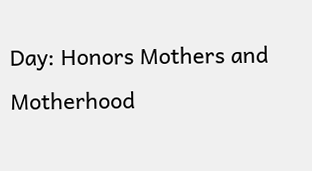Day: Honors Mothers and Motherhood